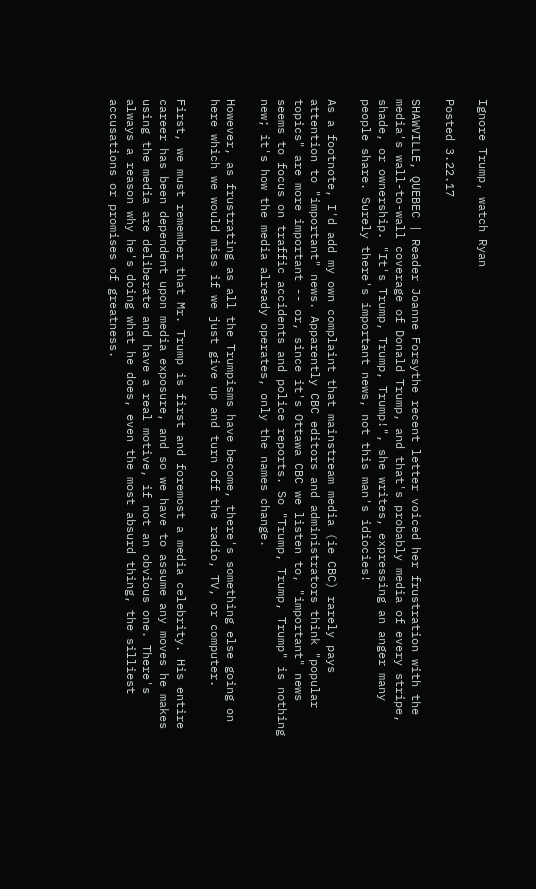Ignore Trump, watch Ryan

Posted 3.22.17

SHAWVILLE, QUEBEC | Reader Joanne Forsythe recent letter voiced her frustration with the media's wall-to-wall coverage of Donald Trump, and that's probably media of every stripe, shade, or ownership. "It's Trump, Trump, Trump!", she writes, expressing an anger many people share. Surely there's important news, not this man's idiocies!

As a footnote, I'd add my own complaint that mainstream media (ie CBC) rarely pays attention to "important" news. Apparently CBC editors and administrators think "popular topics" are more important -- or, since it's Ottawa CBC we listen to, "important" news seems to focus on traffic accidents and police reports. So "Trump, Trump, Trump" is nothing new; it's how the media already operates, only the names change.

However, as frustrating as all the Trumpisms have become, there's something else going on here which we would miss if we just give up and turn off the radio, TV, or computer.

First, we must remember that Mr. Trump is first and foremost a media celebrity. His entire career has been dependent upon media exposure, and so we have to assume any moves he makes using the media are deliberate and have a real motive, if not an obvious one. There's always a reason why he's doing what he does, even the most absurd thing, the silliest accusations or promises of greatness.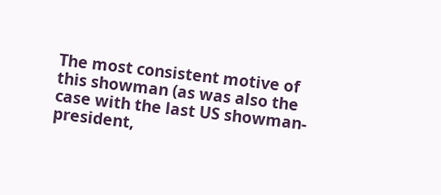The most consistent motive of this showman (as was also the case with the last US showman-president,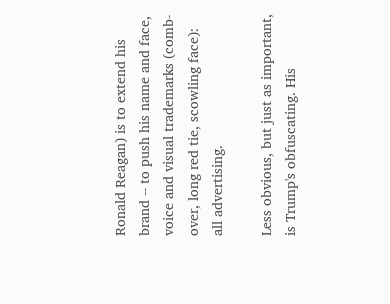Ronald Reagan) is to extend his brand -- to push his name and face, voice and visual trademarks (comb-over, long red tie, scowling face): all advertising.

Less obvious, but just as important, is Trump's obfuscating. His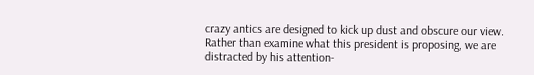crazy antics are designed to kick up dust and obscure our view. Rather than examine what this president is proposing, we are distracted by his attention-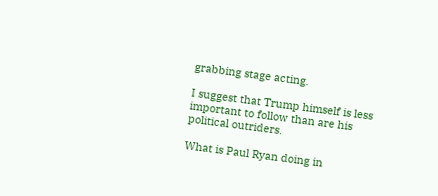grabbing stage acting.

I suggest that Trump himself is less important to follow than are his political outriders.

What is Paul Ryan doing in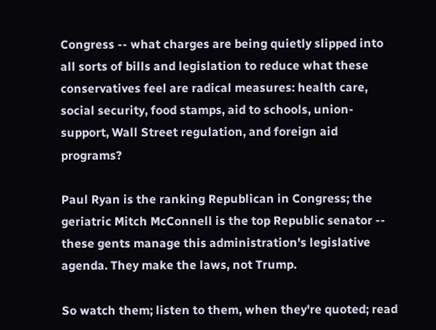Congress -- what charges are being quietly slipped into all sorts of bills and legislation to reduce what these conservatives feel are radical measures: health care, social security, food stamps, aid to schools, union-support, Wall Street regulation, and foreign aid programs?

Paul Ryan is the ranking Republican in Congress; the geriatric Mitch McConnell is the top Republic senator -- these gents manage this administration's legislative agenda. They make the laws, not Trump.

So watch them; listen to them, when they're quoted; read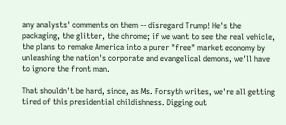any analysts' comments on them -- disregard Trump! He's the packaging, the glitter, the chrome; if we want to see the real vehicle, the plans to remake America into a purer "free" market economy by unleashing the nation's corporate and evangelical demons, we'll have to ignore the front man.

That shouldn't be hard, since, as Ms. Forsyth writes, we're all getting tired of this presidential childishness. Digging out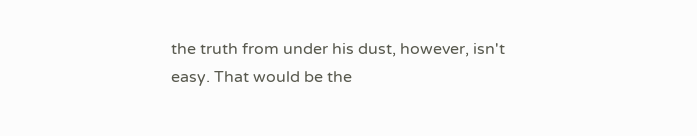the truth from under his dust, however, isn't easy. That would be the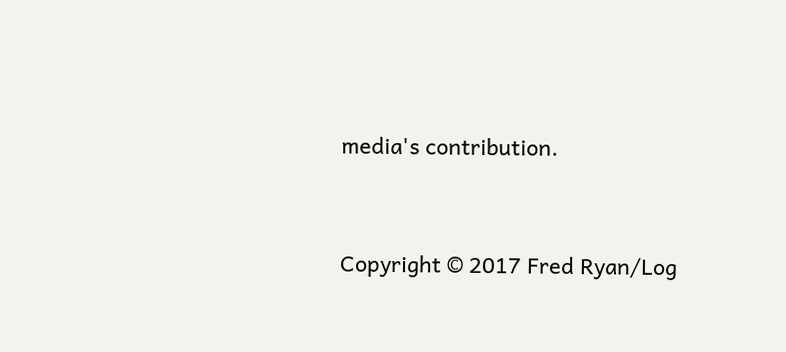media's contribution.


Copyright © 2017 Fred Ryan/Log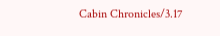Cabin Chronicles/3.17